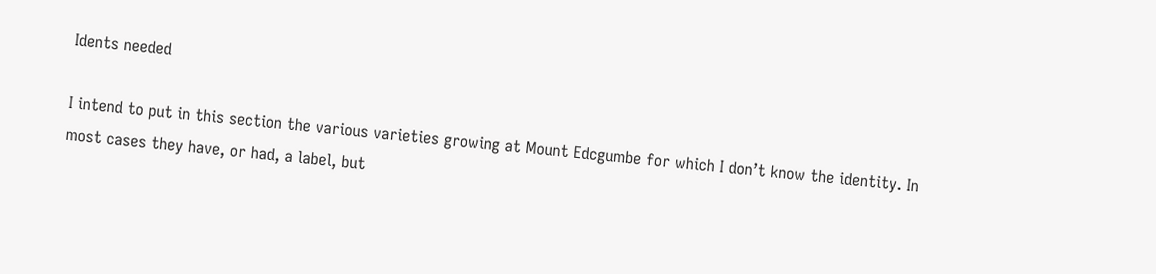Idents needed

I intend to put in this section the various varieties growing at Mount Edcgumbe for which I don’t know the identity. In most cases they have, or had, a label, but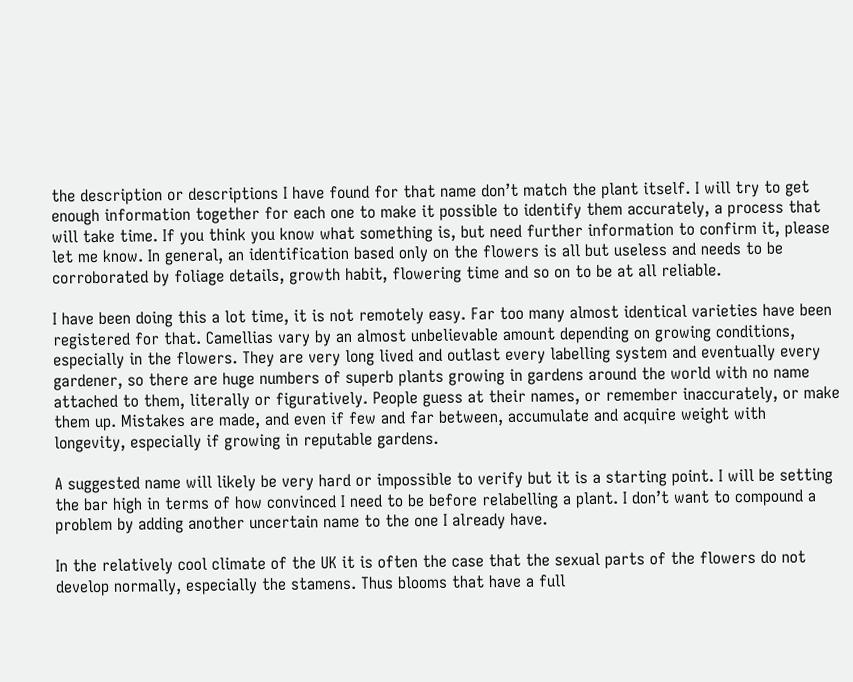the description or descriptions I have found for that name don’t match the plant itself. I will try to get enough information together for each one to make it possible to identify them accurately, a process that will take time. If you think you know what something is, but need further information to confirm it, please let me know. In general, an identification based only on the flowers is all but useless and needs to be corroborated by foliage details, growth habit, flowering time and so on to be at all reliable.

I have been doing this a lot time, it is not remotely easy. Far too many almost identical varieties have been registered for that. Camellias vary by an almost unbelievable amount depending on growing conditions, especially in the flowers. They are very long lived and outlast every labelling system and eventually every gardener, so there are huge numbers of superb plants growing in gardens around the world with no name attached to them, literally or figuratively. People guess at their names, or remember inaccurately, or make them up. Mistakes are made, and even if few and far between, accumulate and acquire weight with longevity, especially if growing in reputable gardens.

A suggested name will likely be very hard or impossible to verify but it is a starting point. I will be setting the bar high in terms of how convinced I need to be before relabelling a plant. I don’t want to compound a problem by adding another uncertain name to the one I already have.

In the relatively cool climate of the UK it is often the case that the sexual parts of the flowers do not develop normally, especially the stamens. Thus blooms that have a full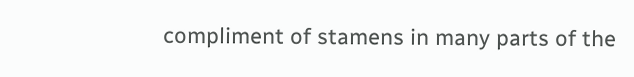compliment of stamens in many parts of the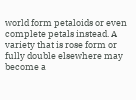world form petaloids or even complete petals instead. A variety that is rose form or fully double elsewhere may become a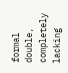formal double, completely lacking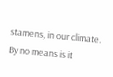stamens, in our climate. By no means is it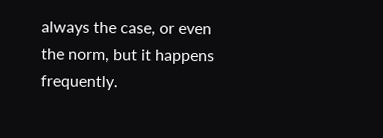always the case, or even the norm, but it happens frequently.